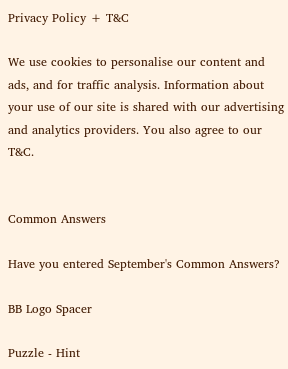Privacy Policy + T&C

We use cookies to personalise our content and ads, and for traffic analysis. Information about your use of our site is shared with our advertising and analytics providers. You also agree to our T&C.


Common Answers

Have you entered September's Common Answers?

BB Logo Spacer

Puzzle - Hint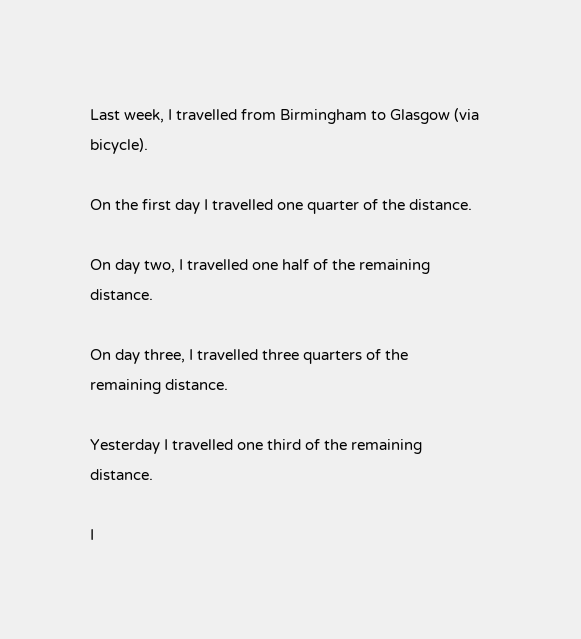Last week, I travelled from Birmingham to Glasgow (via bicycle).

On the first day I travelled one quarter of the distance.

On day two, I travelled one half of the remaining distance.

On day three, I travelled three quarters of the remaining distance.

Yesterday I travelled one third of the remaining distance.

I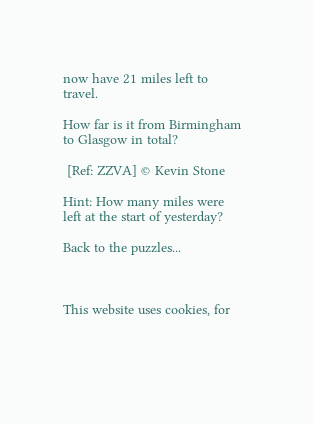now have 21 miles left to travel.

How far is it from Birmingham to Glasgow in total?

 [Ref: ZZVA] © Kevin Stone

Hint: How many miles were left at the start of yesterday?

Back to the puzzles...



This website uses cookies, for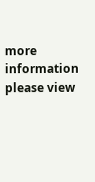more information please view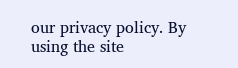our privacy policy. By using the site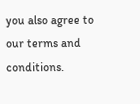you also agree to our terms and conditions.